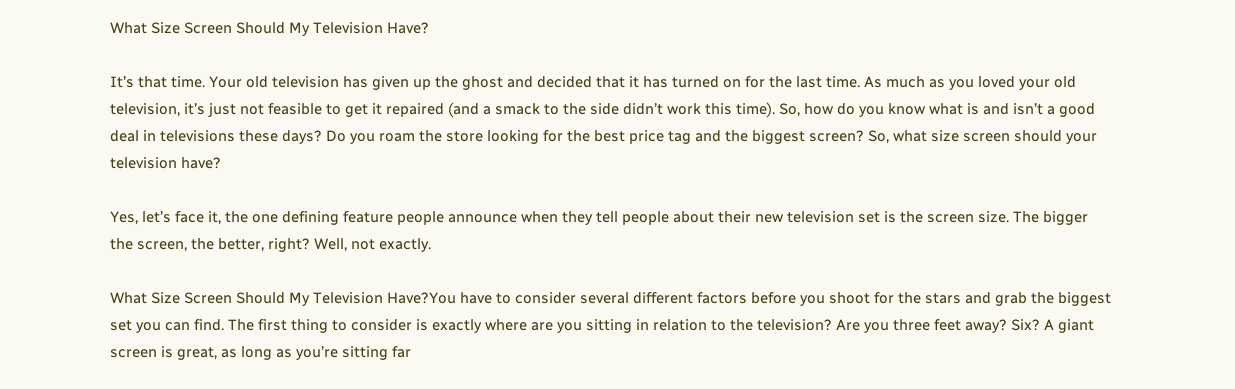What Size Screen Should My Television Have?

It’s that time. Your old television has given up the ghost and decided that it has turned on for the last time. As much as you loved your old television, it’s just not feasible to get it repaired (and a smack to the side didn’t work this time). So, how do you know what is and isn’t a good deal in televisions these days? Do you roam the store looking for the best price tag and the biggest screen? So, what size screen should your television have?

Yes, let’s face it, the one defining feature people announce when they tell people about their new television set is the screen size. The bigger the screen, the better, right? Well, not exactly.

What Size Screen Should My Television Have?You have to consider several different factors before you shoot for the stars and grab the biggest set you can find. The first thing to consider is exactly where are you sitting in relation to the television? Are you three feet away? Six? A giant screen is great, as long as you’re sitting far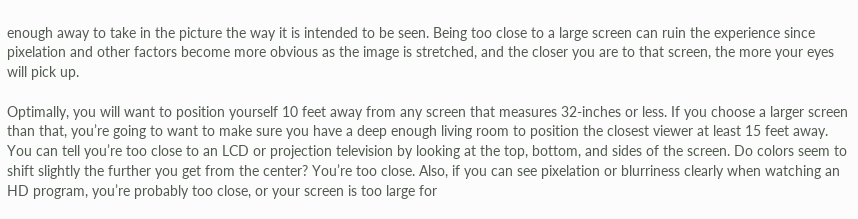enough away to take in the picture the way it is intended to be seen. Being too close to a large screen can ruin the experience since pixelation and other factors become more obvious as the image is stretched, and the closer you are to that screen, the more your eyes will pick up.

Optimally, you will want to position yourself 10 feet away from any screen that measures 32-inches or less. If you choose a larger screen than that, you’re going to want to make sure you have a deep enough living room to position the closest viewer at least 15 feet away. You can tell you’re too close to an LCD or projection television by looking at the top, bottom, and sides of the screen. Do colors seem to shift slightly the further you get from the center? You’re too close. Also, if you can see pixelation or blurriness clearly when watching an HD program, you’re probably too close, or your screen is too large for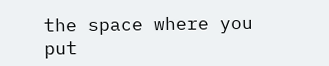the space where you put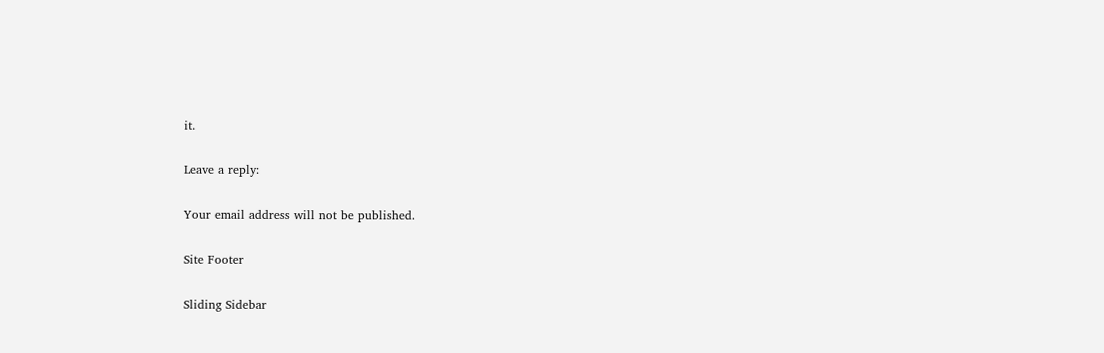it.

Leave a reply:

Your email address will not be published.

Site Footer

Sliding Sidebar